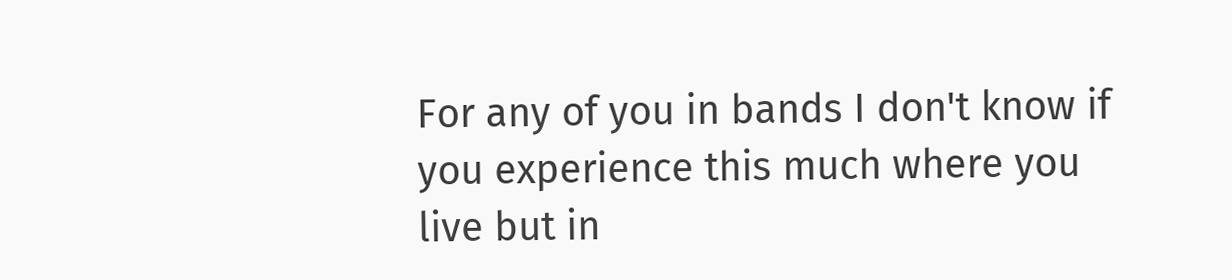For any of you in bands I don't know if you experience this much where you live but in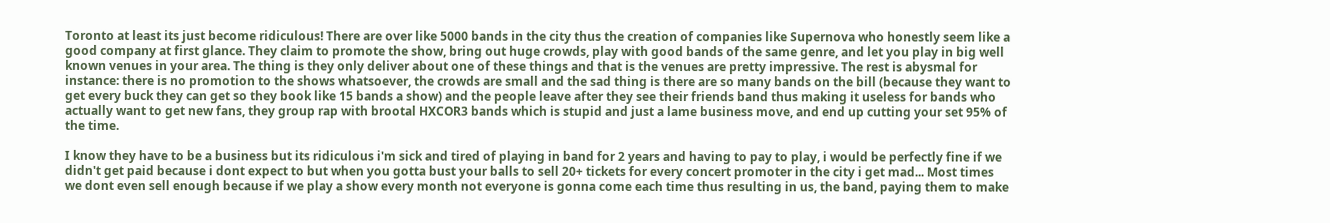Toronto at least its just become ridiculous! There are over like 5000 bands in the city thus the creation of companies like Supernova who honestly seem like a good company at first glance. They claim to promote the show, bring out huge crowds, play with good bands of the same genre, and let you play in big well known venues in your area. The thing is they only deliver about one of these things and that is the venues are pretty impressive. The rest is abysmal for instance: there is no promotion to the shows whatsoever, the crowds are small and the sad thing is there are so many bands on the bill (because they want to get every buck they can get so they book like 15 bands a show) and the people leave after they see their friends band thus making it useless for bands who actually want to get new fans, they group rap with brootal HXCOR3 bands which is stupid and just a lame business move, and end up cutting your set 95% of the time.

I know they have to be a business but its ridiculous i'm sick and tired of playing in band for 2 years and having to pay to play, i would be perfectly fine if we didn't get paid because i dont expect to but when you gotta bust your balls to sell 20+ tickets for every concert promoter in the city i get mad... Most times we dont even sell enough because if we play a show every month not everyone is gonna come each time thus resulting in us, the band, paying them to make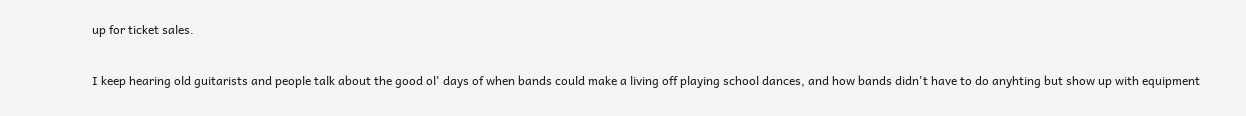up for ticket sales.

I keep hearing old guitarists and people talk about the good ol' days of when bands could make a living off playing school dances, and how bands didn't have to do anyhting but show up with equipment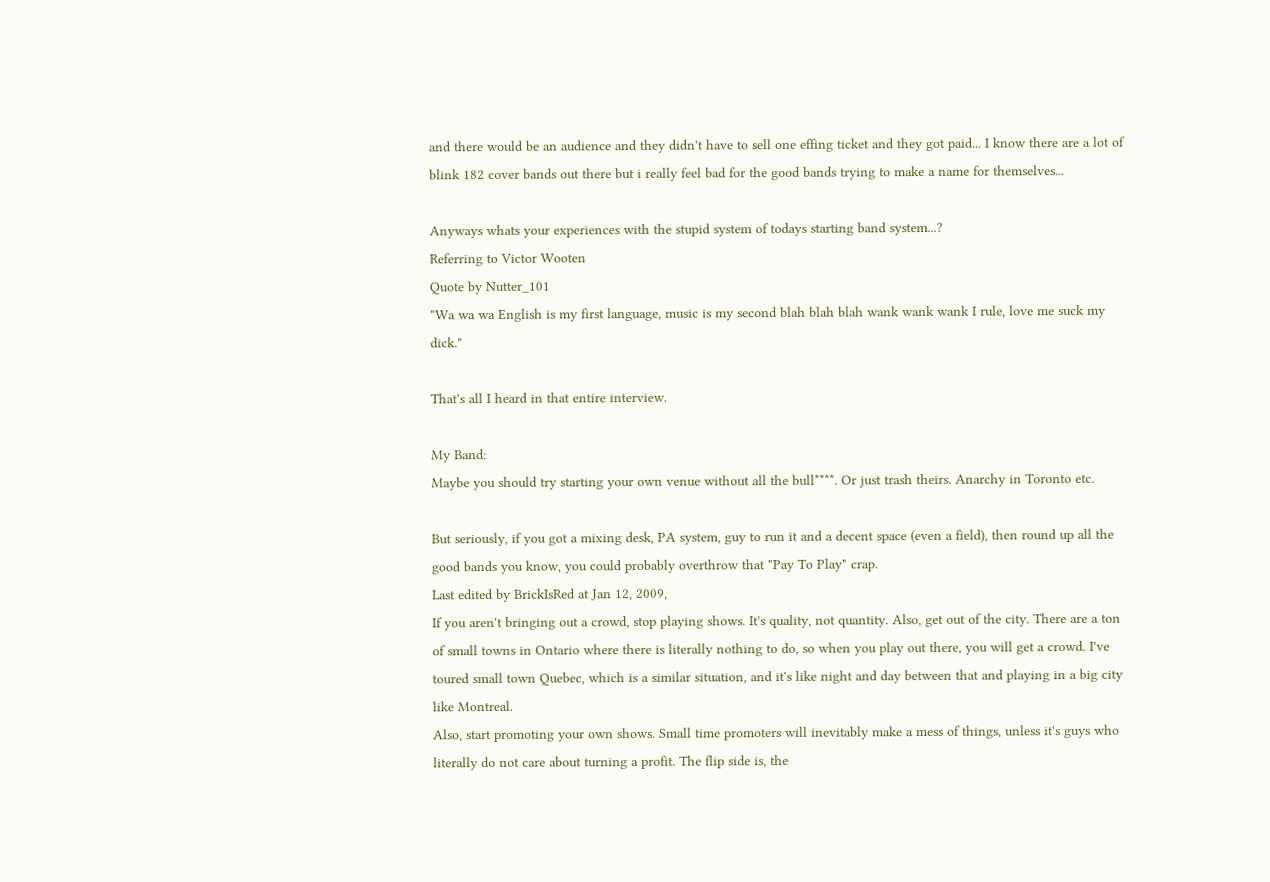and there would be an audience and they didn't have to sell one effing ticket and they got paid... I know there are a lot of blink 182 cover bands out there but i really feel bad for the good bands trying to make a name for themselves...

Anyways whats your experiences with the stupid system of todays starting band system...?
Referring to Victor Wooten
Quote by Nutter_101
"Wa wa wa English is my first language, music is my second blah blah blah wank wank wank I rule, love me suck my dick."

That's all I heard in that entire interview.

My Band:
Maybe you should try starting your own venue without all the bull****. Or just trash theirs. Anarchy in Toronto etc.

But seriously, if you got a mixing desk, PA system, guy to run it and a decent space (even a field), then round up all the good bands you know, you could probably overthrow that "Pay To Play" crap.
Last edited by BrickIsRed at Jan 12, 2009,
If you aren't bringing out a crowd, stop playing shows. It's quality, not quantity. Also, get out of the city. There are a ton of small towns in Ontario where there is literally nothing to do, so when you play out there, you will get a crowd. I've toured small town Quebec, which is a similar situation, and it's like night and day between that and playing in a big city like Montreal.
Also, start promoting your own shows. Small time promoters will inevitably make a mess of things, unless it's guys who literally do not care about turning a profit. The flip side is, the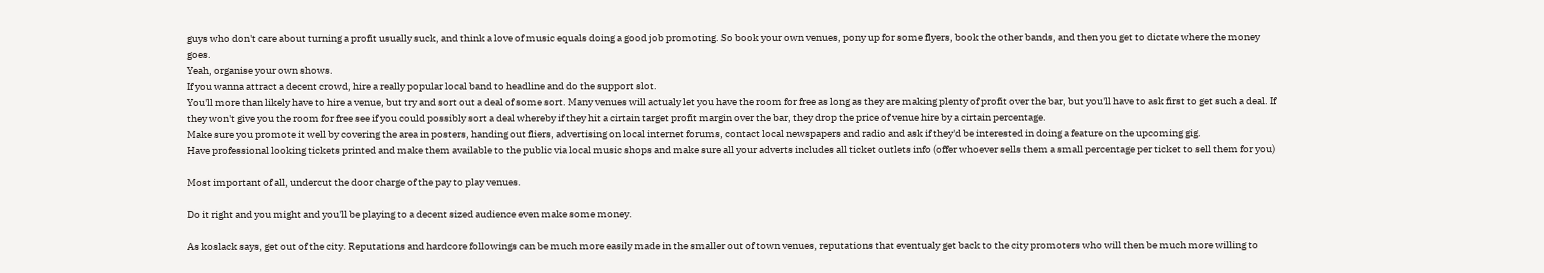guys who don't care about turning a profit usually suck, and think a love of music equals doing a good job promoting. So book your own venues, pony up for some flyers, book the other bands, and then you get to dictate where the money goes.
Yeah, organise your own shows.
If you wanna attract a decent crowd, hire a really popular local band to headline and do the support slot.
You'll more than likely have to hire a venue, but try and sort out a deal of some sort. Many venues will actualy let you have the room for free as long as they are making plenty of profit over the bar, but you'll have to ask first to get such a deal. If they won't give you the room for free see if you could possibly sort a deal whereby if they hit a cirtain target profit margin over the bar, they drop the price of venue hire by a cirtain percentage.
Make sure you promote it well by covering the area in posters, handing out fliers, advertising on local internet forums, contact local newspapers and radio and ask if they'd be interested in doing a feature on the upcoming gig.
Have professional looking tickets printed and make them available to the public via local music shops and make sure all your adverts includes all ticket outlets info (offer whoever sells them a small percentage per ticket to sell them for you)

Most important of all, undercut the door charge of the pay to play venues.

Do it right and you might and you'll be playing to a decent sized audience even make some money.

As koslack says, get out of the city. Reputations and hardcore followings can be much more easily made in the smaller out of town venues, reputations that eventualy get back to the city promoters who will then be much more willing to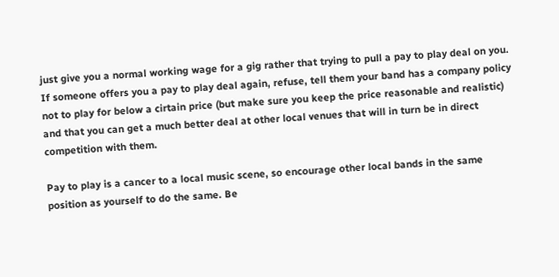just give you a normal working wage for a gig rather that trying to pull a pay to play deal on you.
If someone offers you a pay to play deal again, refuse, tell them your band has a company policy not to play for below a cirtain price (but make sure you keep the price reasonable and realistic) and that you can get a much better deal at other local venues that will in turn be in direct competition with them.

Pay to play is a cancer to a local music scene, so encourage other local bands in the same position as yourself to do the same. Be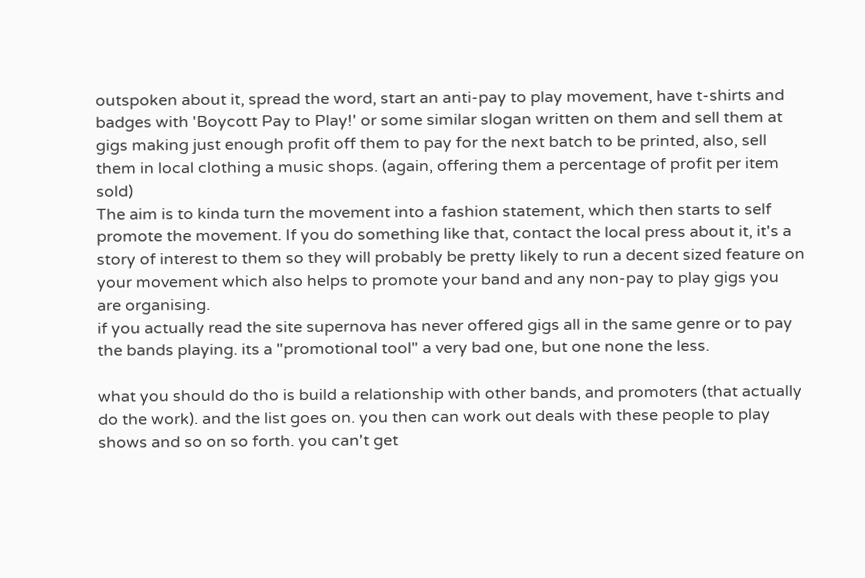outspoken about it, spread the word, start an anti-pay to play movement, have t-shirts and badges with 'Boycott Pay to Play!' or some similar slogan written on them and sell them at gigs making just enough profit off them to pay for the next batch to be printed, also, sell them in local clothing a music shops. (again, offering them a percentage of profit per item sold)
The aim is to kinda turn the movement into a fashion statement, which then starts to self promote the movement. If you do something like that, contact the local press about it, it's a story of interest to them so they will probably be pretty likely to run a decent sized feature on your movement which also helps to promote your band and any non-pay to play gigs you are organising.
if you actually read the site supernova has never offered gigs all in the same genre or to pay the bands playing. its a "promotional tool" a very bad one, but one none the less.

what you should do tho is build a relationship with other bands, and promoters (that actually do the work). and the list goes on. you then can work out deals with these people to play shows and so on so forth. you can't get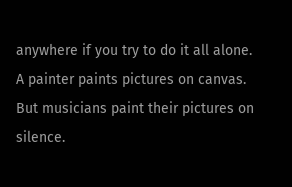anywhere if you try to do it all alone.
A painter paints pictures on canvas. But musicians paint their pictures on silence.